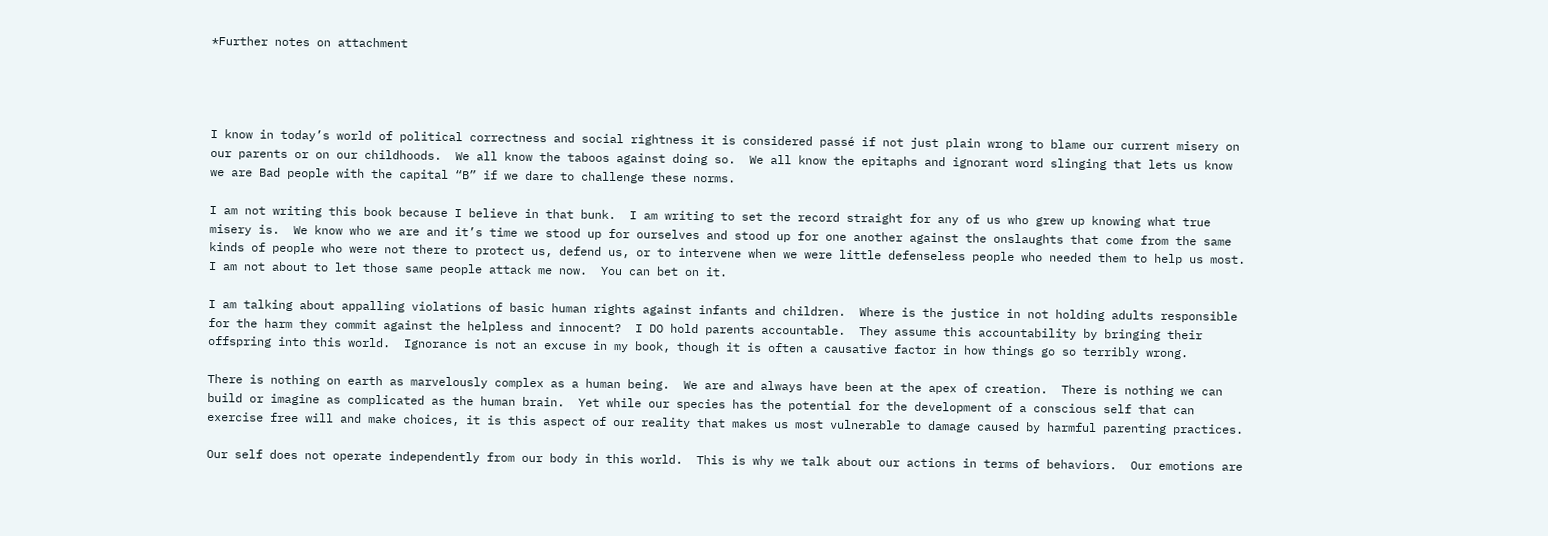*Further notes on attachment




I know in today’s world of political correctness and social rightness it is considered passé if not just plain wrong to blame our current misery on our parents or on our childhoods.  We all know the taboos against doing so.  We all know the epitaphs and ignorant word slinging that lets us know we are Bad people with the capital “B” if we dare to challenge these norms.

I am not writing this book because I believe in that bunk.  I am writing to set the record straight for any of us who grew up knowing what true misery is.  We know who we are and it’s time we stood up for ourselves and stood up for one another against the onslaughts that come from the same kinds of people who were not there to protect us, defend us, or to intervene when we were little defenseless people who needed them to help us most.  I am not about to let those same people attack me now.  You can bet on it.

I am talking about appalling violations of basic human rights against infants and children.  Where is the justice in not holding adults responsible for the harm they commit against the helpless and innocent?  I DO hold parents accountable.  They assume this accountability by bringing their offspring into this world.  Ignorance is not an excuse in my book, though it is often a causative factor in how things go so terribly wrong.

There is nothing on earth as marvelously complex as a human being.  We are and always have been at the apex of creation.  There is nothing we can build or imagine as complicated as the human brain.  Yet while our species has the potential for the development of a conscious self that can exercise free will and make choices, it is this aspect of our reality that makes us most vulnerable to damage caused by harmful parenting practices.

Our self does not operate independently from our body in this world.  This is why we talk about our actions in terms of behaviors.  Our emotions are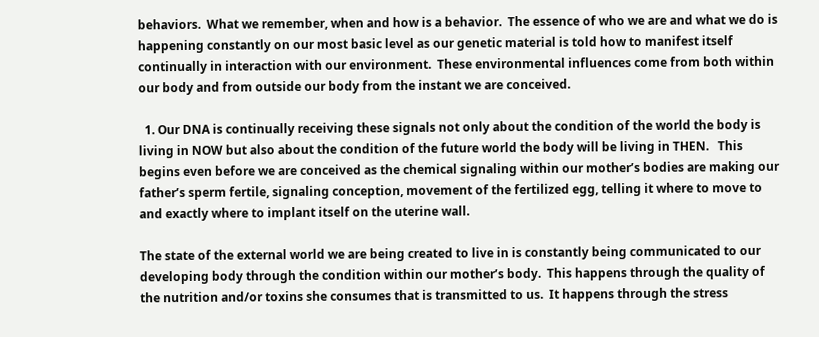behaviors.  What we remember, when and how is a behavior.  The essence of who we are and what we do is happening constantly on our most basic level as our genetic material is told how to manifest itself continually in interaction with our environment.  These environmental influences come from both within our body and from outside our body from the instant we are conceived.

  1. Our DNA is continually receiving these signals not only about the condition of the world the body is living in NOW but also about the condition of the future world the body will be living in THEN.   This begins even before we are conceived as the chemical signaling within our mother’s bodies are making our father’s sperm fertile, signaling conception, movement of the fertilized egg, telling it where to move to and exactly where to implant itself on the uterine wall.

The state of the external world we are being created to live in is constantly being communicated to our developing body through the condition within our mother’s body.  This happens through the quality of the nutrition and/or toxins she consumes that is transmitted to us.  It happens through the stress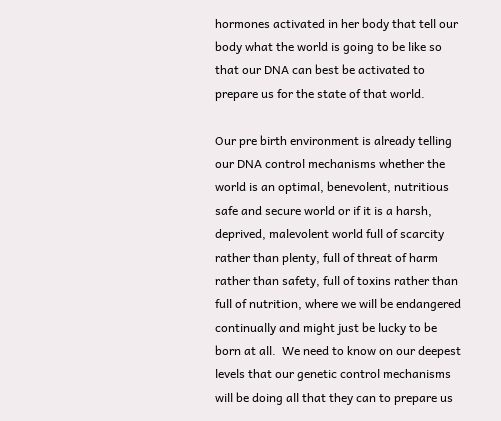hormones activated in her body that tell our body what the world is going to be like so that our DNA can best be activated to prepare us for the state of that world.

Our pre birth environment is already telling our DNA control mechanisms whether the world is an optimal, benevolent, nutritious safe and secure world or if it is a harsh, deprived, malevolent world full of scarcity rather than plenty, full of threat of harm rather than safety, full of toxins rather than full of nutrition, where we will be endangered continually and might just be lucky to be born at all.  We need to know on our deepest levels that our genetic control mechanisms will be doing all that they can to prepare us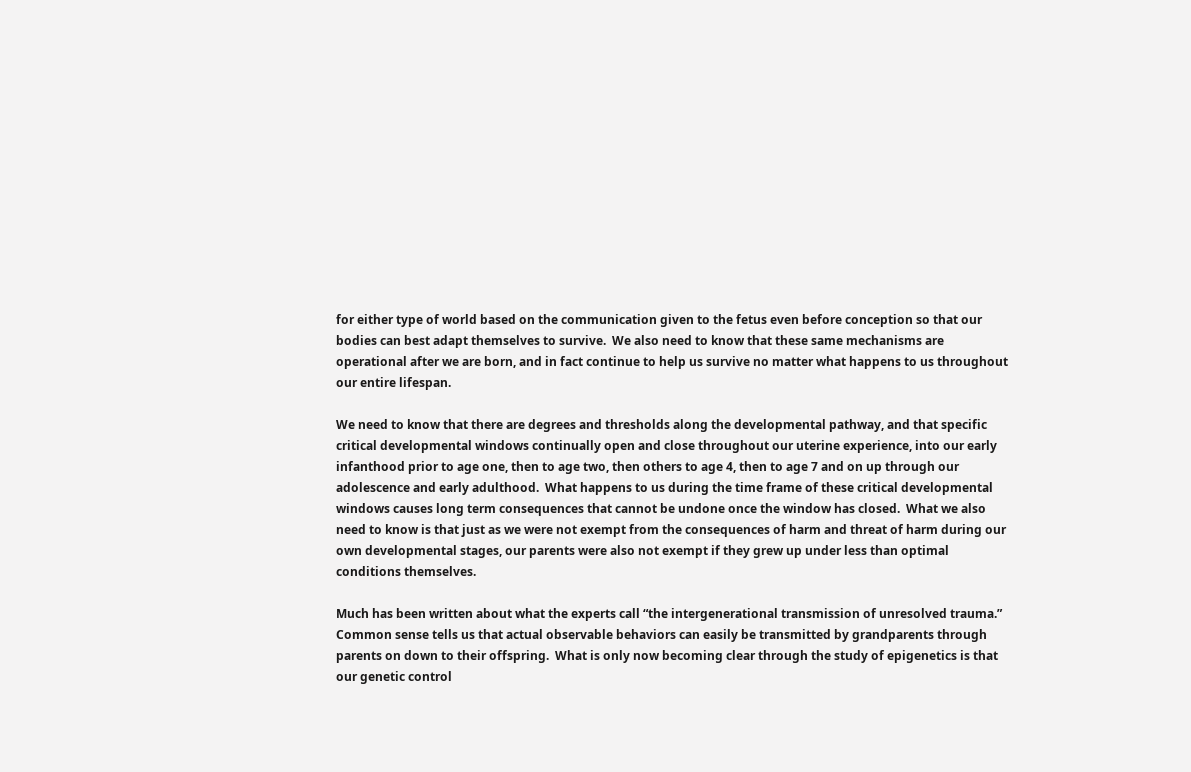for either type of world based on the communication given to the fetus even before conception so that our bodies can best adapt themselves to survive.  We also need to know that these same mechanisms are operational after we are born, and in fact continue to help us survive no matter what happens to us throughout our entire lifespan.

We need to know that there are degrees and thresholds along the developmental pathway, and that specific critical developmental windows continually open and close throughout our uterine experience, into our early infanthood prior to age one, then to age two, then others to age 4, then to age 7 and on up through our adolescence and early adulthood.  What happens to us during the time frame of these critical developmental windows causes long term consequences that cannot be undone once the window has closed.  What we also need to know is that just as we were not exempt from the consequences of harm and threat of harm during our own developmental stages, our parents were also not exempt if they grew up under less than optimal conditions themselves.

Much has been written about what the experts call “the intergenerational transmission of unresolved trauma.”  Common sense tells us that actual observable behaviors can easily be transmitted by grandparents through parents on down to their offspring.  What is only now becoming clear through the study of epigenetics is that our genetic control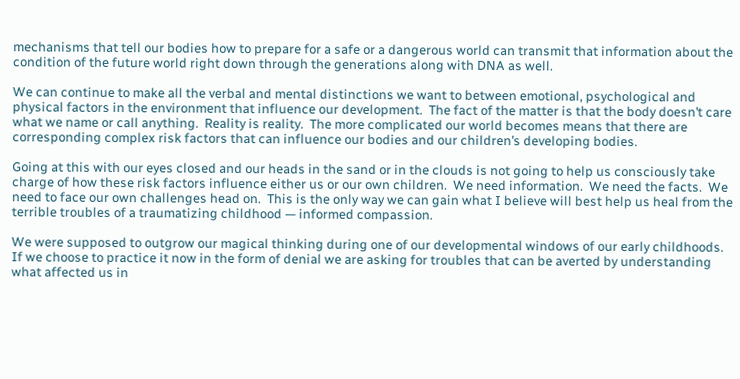mechanisms that tell our bodies how to prepare for a safe or a dangerous world can transmit that information about the condition of the future world right down through the generations along with DNA as well.

We can continue to make all the verbal and mental distinctions we want to between emotional, psychological and physical factors in the environment that influence our development.  The fact of the matter is that the body doesn’t care what we name or call anything.  Reality is reality.  The more complicated our world becomes means that there are corresponding complex risk factors that can influence our bodies and our children’s developing bodies.

Going at this with our eyes closed and our heads in the sand or in the clouds is not going to help us consciously take charge of how these risk factors influence either us or our own children.  We need information.  We need the facts.  We need to face our own challenges head on.  This is the only way we can gain what I believe will best help us heal from the terrible troubles of a traumatizing childhood — informed compassion.

We were supposed to outgrow our magical thinking during one of our developmental windows of our early childhoods.  If we choose to practice it now in the form of denial we are asking for troubles that can be averted by understanding what affected us in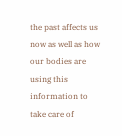the past affects us now as well as how our bodies are using this information to take care of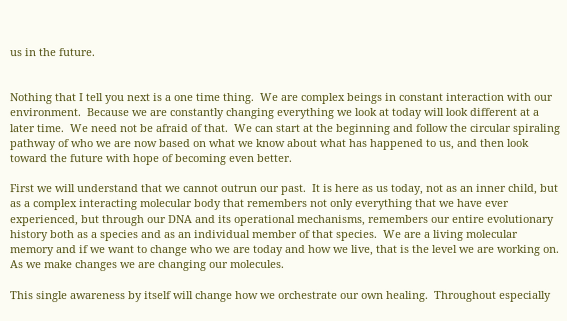us in the future.


Nothing that I tell you next is a one time thing.  We are complex beings in constant interaction with our environment.  Because we are constantly changing everything we look at today will look different at a later time.  We need not be afraid of that.  We can start at the beginning and follow the circular spiraling pathway of who we are now based on what we know about what has happened to us, and then look toward the future with hope of becoming even better.

First we will understand that we cannot outrun our past.  It is here as us today, not as an inner child, but as a complex interacting molecular body that remembers not only everything that we have ever experienced, but through our DNA and its operational mechanisms, remembers our entire evolutionary history both as a species and as an individual member of that species.  We are a living molecular memory and if we want to change who we are today and how we live, that is the level we are working on.  As we make changes we are changing our molecules.

This single awareness by itself will change how we orchestrate our own healing.  Throughout especially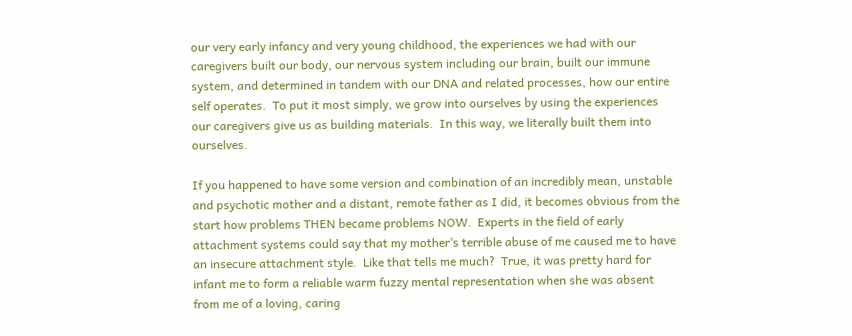our very early infancy and very young childhood, the experiences we had with our caregivers built our body, our nervous system including our brain, built our immune system, and determined in tandem with our DNA and related processes, how our entire self operates.  To put it most simply, we grow into ourselves by using the experiences our caregivers give us as building materials.  In this way, we literally built them into ourselves.

If you happened to have some version and combination of an incredibly mean, unstable and psychotic mother and a distant, remote father as I did, it becomes obvious from the start how problems THEN became problems NOW.  Experts in the field of early attachment systems could say that my mother’s terrible abuse of me caused me to have an insecure attachment style.  Like that tells me much?  True, it was pretty hard for infant me to form a reliable warm fuzzy mental representation when she was absent from me of a loving, caring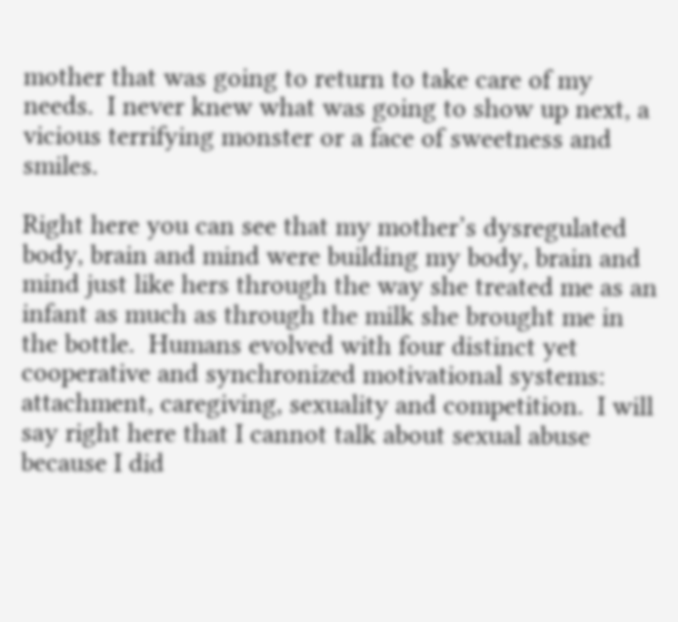mother that was going to return to take care of my needs.  I never knew what was going to show up next, a vicious terrifying monster or a face of sweetness and smiles.

Right here you can see that my mother’s dysregulated body, brain and mind were building my body, brain and mind just like hers through the way she treated me as an infant as much as through the milk she brought me in the bottle.  Humans evolved with four distinct yet cooperative and synchronized motivational systems:  attachment, caregiving, sexuality and competition.  I will say right here that I cannot talk about sexual abuse because I did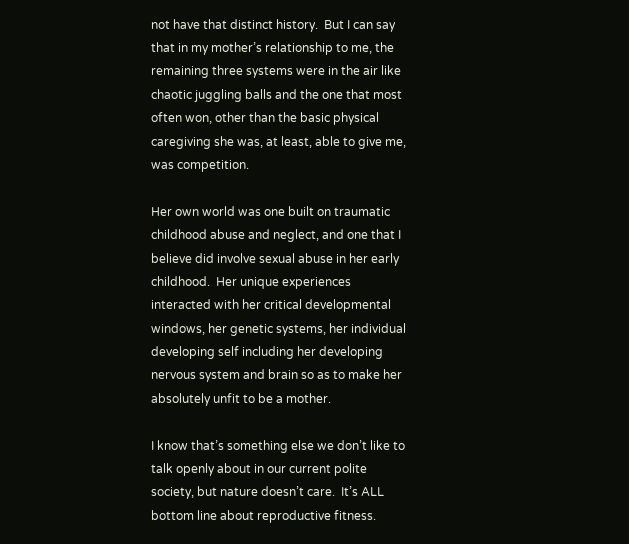not have that distinct history.  But I can say that in my mother’s relationship to me, the remaining three systems were in the air like chaotic juggling balls and the one that most often won, other than the basic physical caregiving she was, at least, able to give me, was competition.

Her own world was one built on traumatic childhood abuse and neglect, and one that I believe did involve sexual abuse in her early childhood.  Her unique experiences interacted with her critical developmental windows, her genetic systems, her individual developing self including her developing nervous system and brain so as to make her absolutely unfit to be a mother.

I know that’s something else we don’t like to talk openly about in our current polite society, but nature doesn’t care.  It’s ALL bottom line about reproductive fitness.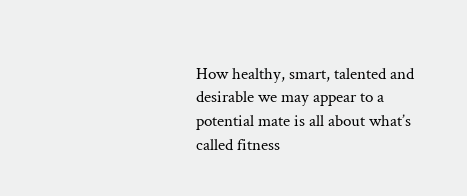How healthy, smart, talented and desirable we may appear to a potential mate is all about what’s called fitness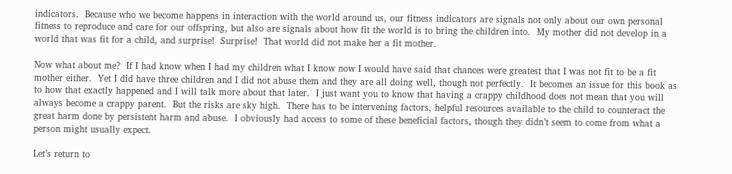indicators.  Because who we become happens in interaction with the world around us, our fitness indicators are signals not only about our own personal fitness to reproduce and care for our offspring, but also are signals about how fit the world is to bring the children into.  My mother did not develop in a world that was fit for a child, and surprise!  Surprise!  That world did not make her a fit mother.

Now what about me?  If I had know when I had my children what I know now I would have said that chances were greatest that I was not fit to be a fit mother either.  Yet I did have three children and I did not abuse them and they are all doing well, though not perfectly.  It becomes an issue for this book as to how that exactly happened and I will talk more about that later.  I just want you to know that having a crappy childhood does not mean that you will always become a crappy parent.  But the risks are sky high.  There has to be intervening factors, helpful resources available to the child to counteract the great harm done by persistent harm and abuse.  I obviously had access to some of these beneficial factors, though they didn’t seem to come from what a person might usually expect.

Let’s return to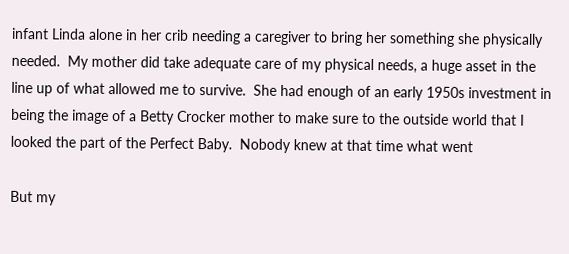infant Linda alone in her crib needing a caregiver to bring her something she physically needed.  My mother did take adequate care of my physical needs, a huge asset in the line up of what allowed me to survive.  She had enough of an early 1950s investment in being the image of a Betty Crocker mother to make sure to the outside world that I looked the part of the Perfect Baby.  Nobody knew at that time what went

But my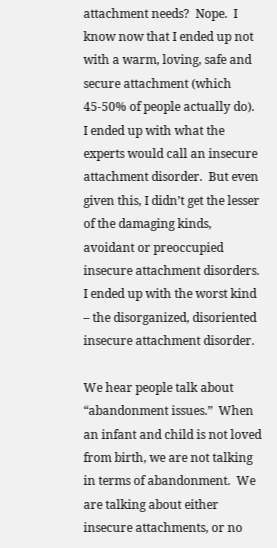attachment needs?  Nope.  I know now that I ended up not with a warm, loving, safe and secure attachment (which 45-50% of people actually do).  I ended up with what the experts would call an insecure attachment disorder.  But even given this, I didn’t get the lesser of the damaging kinds, avoidant or preoccupied insecure attachment disorders.  I ended up with the worst kind – the disorganized, disoriented insecure attachment disorder.

We hear people talk about “abandonment issues.”  When an infant and child is not loved from birth, we are not talking in terms of abandonment.  We are talking about either insecure attachments, or no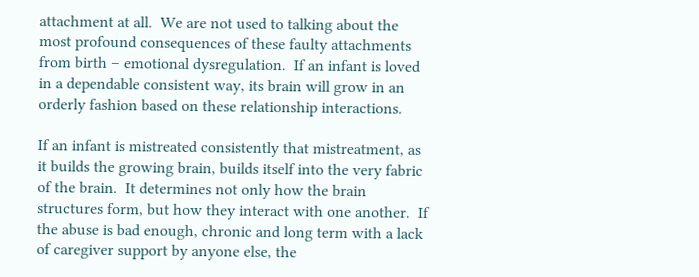attachment at all.  We are not used to talking about the most profound consequences of these faulty attachments from birth – emotional dysregulation.  If an infant is loved in a dependable consistent way, its brain will grow in an orderly fashion based on these relationship interactions.

If an infant is mistreated consistently that mistreatment, as it builds the growing brain, builds itself into the very fabric of the brain.  It determines not only how the brain structures form, but how they interact with one another.  If the abuse is bad enough, chronic and long term with a lack of caregiver support by anyone else, the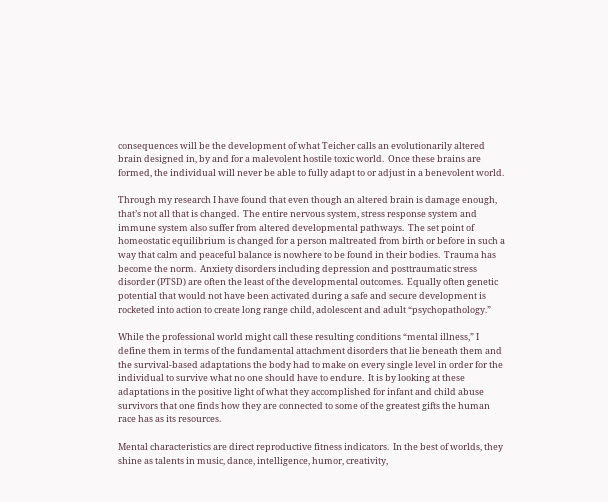consequences will be the development of what Teicher calls an evolutionarily altered brain designed in, by and for a malevolent hostile toxic world.  Once these brains are formed, the individual will never be able to fully adapt to or adjust in a benevolent world.

Through my research I have found that even though an altered brain is damage enough, that’s not all that is changed.  The entire nervous system, stress response system and immune system also suffer from altered developmental pathways.  The set point of homeostatic equilibrium is changed for a person maltreated from birth or before in such a way that calm and peaceful balance is nowhere to be found in their bodies.  Trauma has become the norm.  Anxiety disorders including depression and posttraumatic stress disorder (PTSD) are often the least of the developmental outcomes.  Equally often genetic potential that would not have been activated during a safe and secure development is rocketed into action to create long range child, adolescent and adult “psychopathology.”

While the professional world might call these resulting conditions “mental illness,” I define them in terms of the fundamental attachment disorders that lie beneath them and the survival-based adaptations the body had to make on every single level in order for the individual to survive what no one should have to endure.  It is by looking at these adaptations in the positive light of what they accomplished for infant and child abuse survivors that one finds how they are connected to some of the greatest gifts the human race has as its resources.

Mental characteristics are direct reproductive fitness indicators.  In the best of worlds, they shine as talents in music, dance, intelligence, humor, creativity,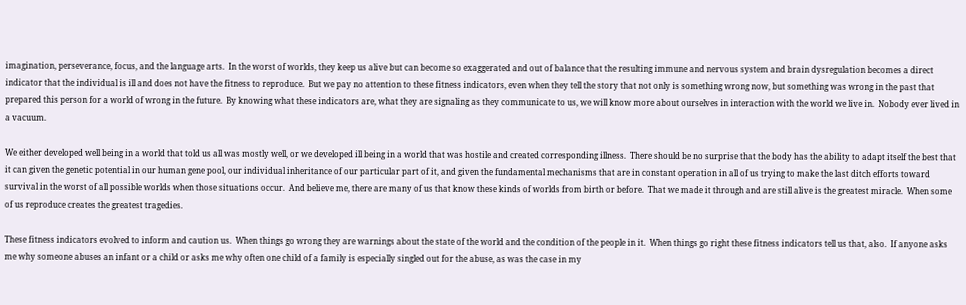imagination, perseverance, focus, and the language arts.  In the worst of worlds, they keep us alive but can become so exaggerated and out of balance that the resulting immune and nervous system and brain dysregulation becomes a direct indicator that the individual is ill and does not have the fitness to reproduce.  But we pay no attention to these fitness indicators, even when they tell the story that not only is something wrong now, but something was wrong in the past that prepared this person for a world of wrong in the future.  By knowing what these indicators are, what they are signaling as they communicate to us, we will know more about ourselves in interaction with the world we live in.  Nobody ever lived in a vacuum.

We either developed well being in a world that told us all was mostly well, or we developed ill being in a world that was hostile and created corresponding illness.  There should be no surprise that the body has the ability to adapt itself the best that it can given the genetic potential in our human gene pool, our individual inheritance of our particular part of it, and given the fundamental mechanisms that are in constant operation in all of us trying to make the last ditch efforts toward survival in the worst of all possible worlds when those situations occur.  And believe me, there are many of us that know these kinds of worlds from birth or before.  That we made it through and are still alive is the greatest miracle.  When some of us reproduce creates the greatest tragedies.

These fitness indicators evolved to inform and caution us.  When things go wrong they are warnings about the state of the world and the condition of the people in it.  When things go right these fitness indicators tell us that, also.  If anyone asks me why someone abuses an infant or a child or asks me why often one child of a family is especially singled out for the abuse, as was the case in my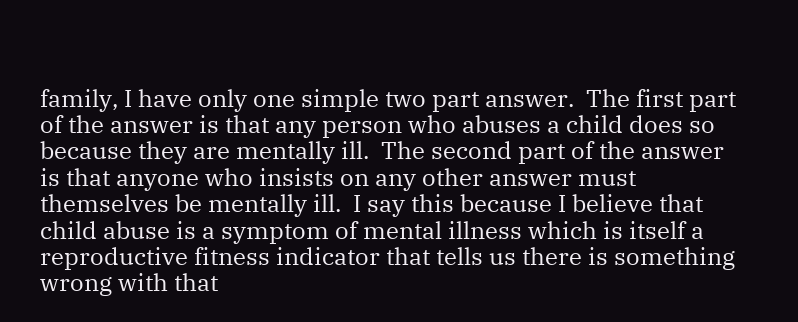family, I have only one simple two part answer.  The first part of the answer is that any person who abuses a child does so because they are mentally ill.  The second part of the answer is that anyone who insists on any other answer must themselves be mentally ill.  I say this because I believe that child abuse is a symptom of mental illness which is itself a reproductive fitness indicator that tells us there is something wrong with that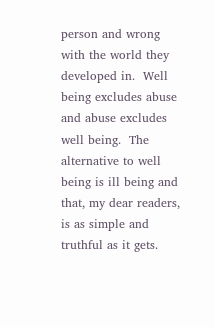person and wrong with the world they developed in.  Well being excludes abuse and abuse excludes well being.  The alternative to well being is ill being and that, my dear readers, is as simple and truthful as it gets.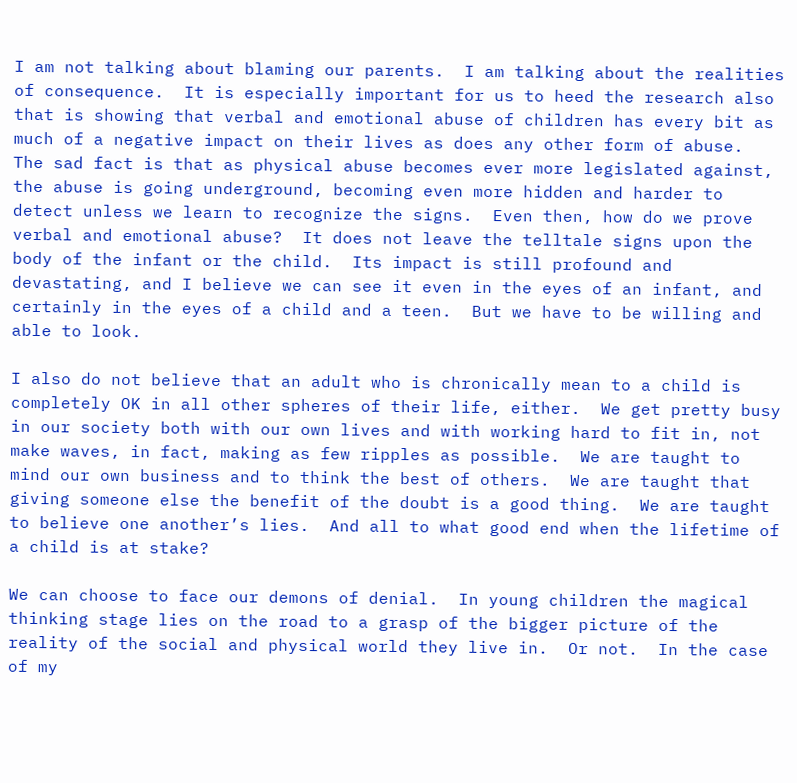I am not talking about blaming our parents.  I am talking about the realities of consequence.  It is especially important for us to heed the research also that is showing that verbal and emotional abuse of children has every bit as much of a negative impact on their lives as does any other form of abuse.  The sad fact is that as physical abuse becomes ever more legislated against, the abuse is going underground, becoming even more hidden and harder to detect unless we learn to recognize the signs.  Even then, how do we prove verbal and emotional abuse?  It does not leave the telltale signs upon the body of the infant or the child.  Its impact is still profound and devastating, and I believe we can see it even in the eyes of an infant, and certainly in the eyes of a child and a teen.  But we have to be willing and able to look.

I also do not believe that an adult who is chronically mean to a child is completely OK in all other spheres of their life, either.  We get pretty busy in our society both with our own lives and with working hard to fit in, not make waves, in fact, making as few ripples as possible.  We are taught to mind our own business and to think the best of others.  We are taught that giving someone else the benefit of the doubt is a good thing.  We are taught to believe one another’s lies.  And all to what good end when the lifetime of a child is at stake?

We can choose to face our demons of denial.  In young children the magical thinking stage lies on the road to a grasp of the bigger picture of the reality of the social and physical world they live in.  Or not.  In the case of my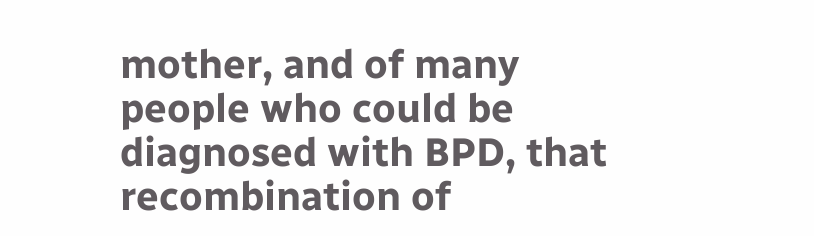mother, and of many people who could be diagnosed with BPD, that recombination of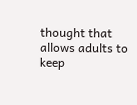thought that allows adults to keep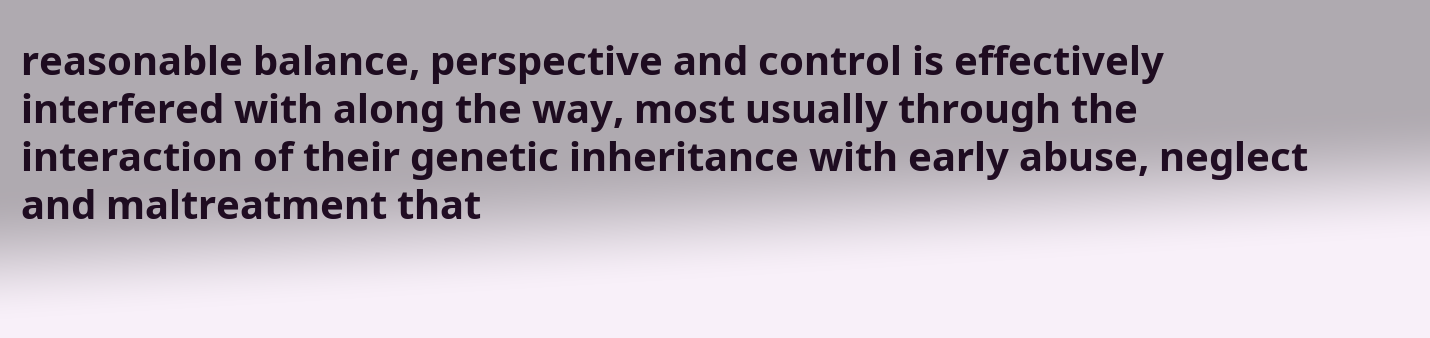reasonable balance, perspective and control is effectively interfered with along the way, most usually through the interaction of their genetic inheritance with early abuse, neglect and maltreatment that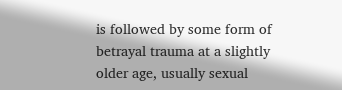is followed by some form of betrayal trauma at a slightly older age, usually sexual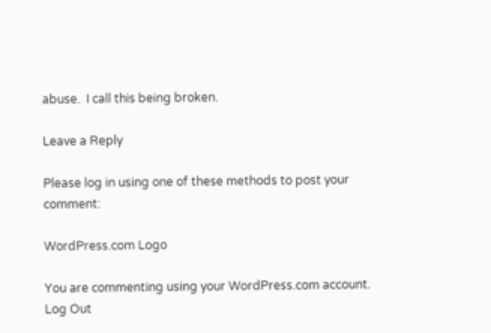abuse.  I call this being broken.

Leave a Reply

Please log in using one of these methods to post your comment:

WordPress.com Logo

You are commenting using your WordPress.com account. Log Out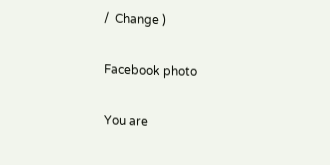/  Change )

Facebook photo

You are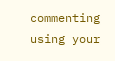commenting using your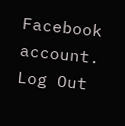Facebook account. Log Out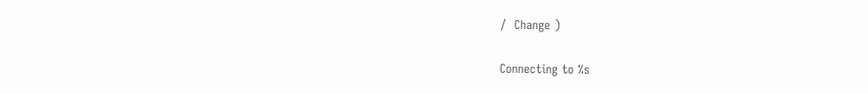/  Change )

Connecting to %s